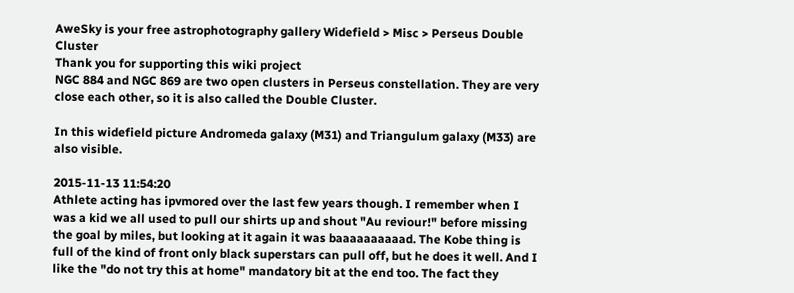AweSky is your free astrophotography gallery Widefield > Misc > Perseus Double Cluster
Thank you for supporting this wiki project
NGC 884 and NGC 869 are two open clusters in Perseus constellation. They are very close each other, so it is also called the Double Cluster.

In this widefield picture Andromeda galaxy (M31) and Triangulum galaxy (M33) are also visible.

2015-11-13 11:54:20
Athlete acting has ipvmored over the last few years though. I remember when I was a kid we all used to pull our shirts up and shout "Au reviour!" before missing the goal by miles, but looking at it again it was baaaaaaaaaad. The Kobe thing is full of the kind of front only black superstars can pull off, but he does it well. And I like the "do not try this at home" mandatory bit at the end too. The fact they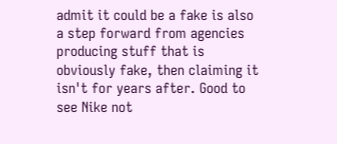admit it could be a fake is also a step forward from agencies producing stuff that is obviously fake, then claiming it isn't for years after. Good to see Nike not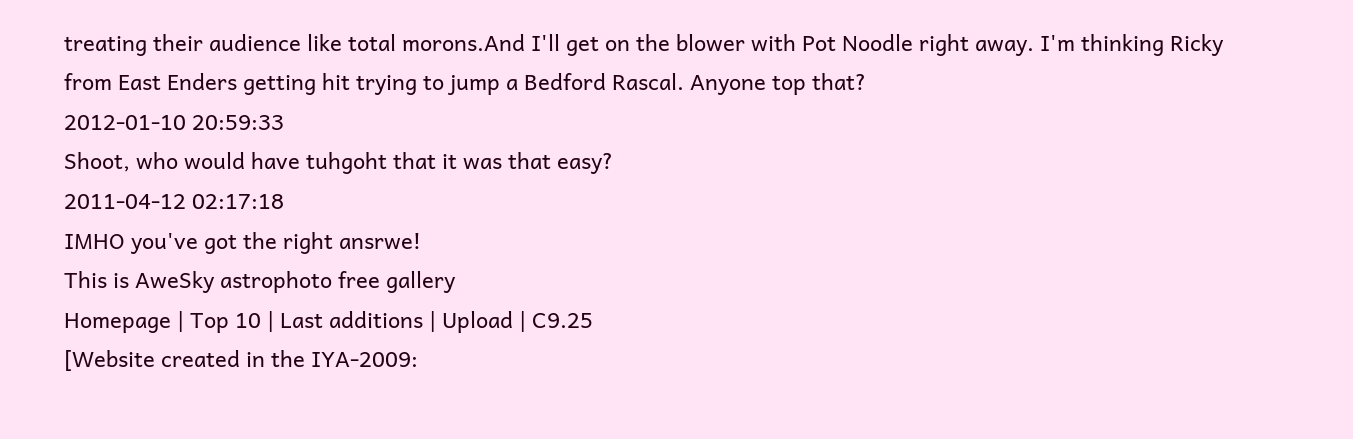treating their audience like total morons.And I'll get on the blower with Pot Noodle right away. I'm thinking Ricky from East Enders getting hit trying to jump a Bedford Rascal. Anyone top that?
2012-01-10 20:59:33
Shoot, who would have tuhgoht that it was that easy?
2011-04-12 02:17:18
IMHO you've got the right ansrwe!
This is AweSky astrophoto free gallery
Homepage | Top 10 | Last additions | Upload | C9.25
[Website created in the IYA-2009: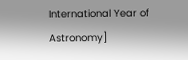International Year of Astronomy]